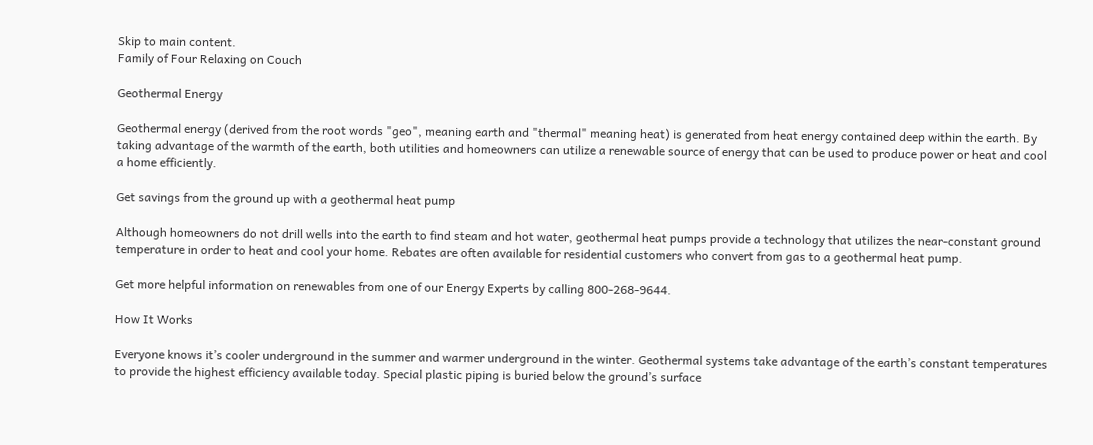Skip to main content.
Family of Four Relaxing on Couch

Geothermal Energy

Geothermal energy (derived from the root words "geo", meaning earth and "thermal" meaning heat) is generated from heat energy contained deep within the earth. By taking advantage of the warmth of the earth, both utilities and homeowners can utilize a renewable source of energy that can be used to produce power or heat and cool a home efficiently.

Get savings from the ground up with a geothermal heat pump

Although homeowners do not drill wells into the earth to find steam and hot water, geothermal heat pumps provide a technology that utilizes the near-constant ground temperature in order to heat and cool your home. Rebates are often available for residential customers who convert from gas to a geothermal heat pump.

Get more helpful information on renewables from one of our Energy Experts by calling 800-268-9644.

How It Works

Everyone knows it’s cooler underground in the summer and warmer underground in the winter. Geothermal systems take advantage of the earth’s constant temperatures to provide the highest efficiency available today. Special plastic piping is buried below the ground’s surface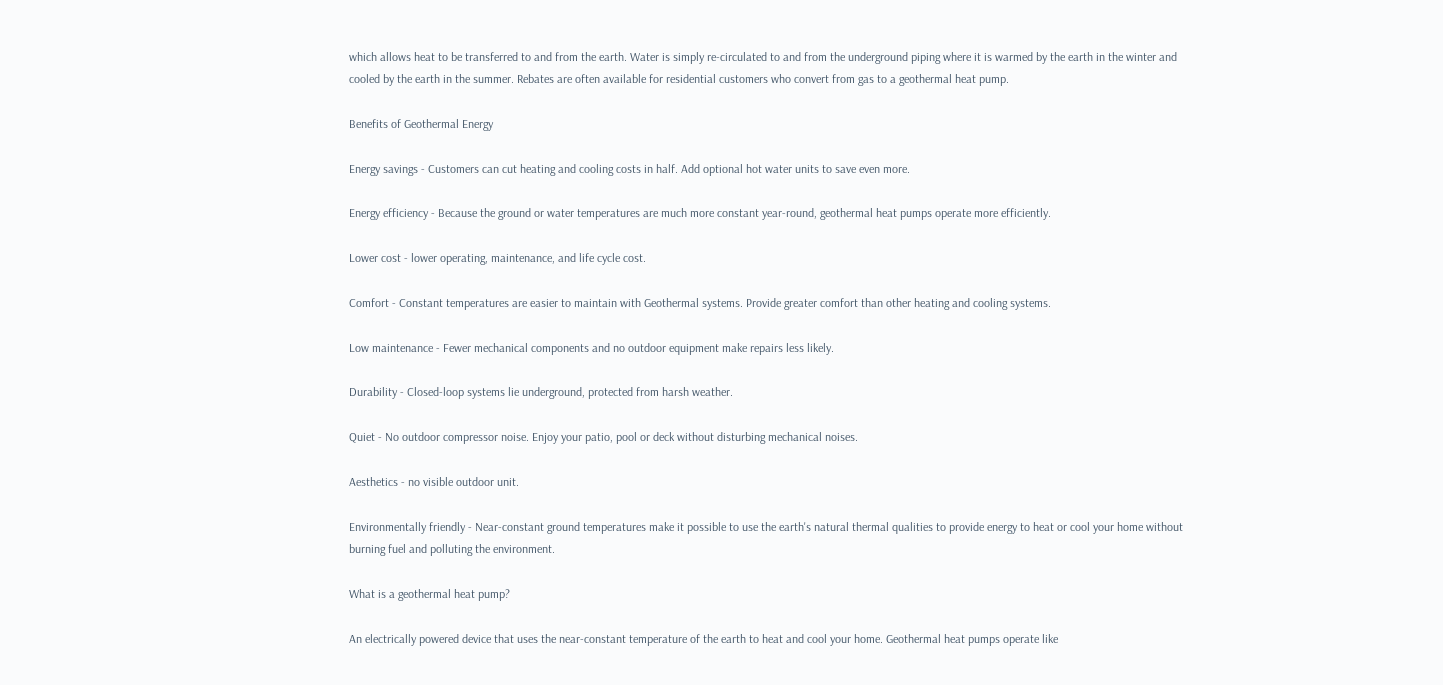which allows heat to be transferred to and from the earth. Water is simply re-circulated to and from the underground piping where it is warmed by the earth in the winter and cooled by the earth in the summer. Rebates are often available for residential customers who convert from gas to a geothermal heat pump.

Benefits of Geothermal Energy

Energy savings - Customers can cut heating and cooling costs in half. Add optional hot water units to save even more.

Energy efficiency - Because the ground or water temperatures are much more constant year-round, geothermal heat pumps operate more efficiently.

Lower cost - lower operating, maintenance, and life cycle cost.

Comfort - Constant temperatures are easier to maintain with Geothermal systems. Provide greater comfort than other heating and cooling systems.

Low maintenance - Fewer mechanical components and no outdoor equipment make repairs less likely.

Durability - Closed-loop systems lie underground, protected from harsh weather.

Quiet - No outdoor compressor noise. Enjoy your patio, pool or deck without disturbing mechanical noises.

Aesthetics - no visible outdoor unit.

Environmentally friendly - Near-constant ground temperatures make it possible to use the earth's natural thermal qualities to provide energy to heat or cool your home without burning fuel and polluting the environment.

What is a geothermal heat pump?

An electrically powered device that uses the near-constant temperature of the earth to heat and cool your home. Geothermal heat pumps operate like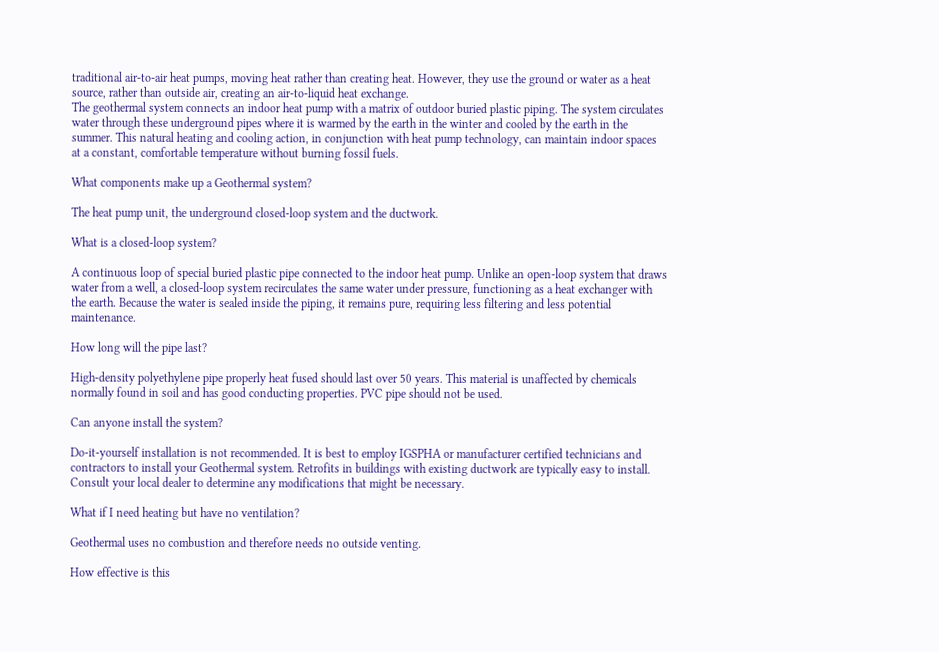traditional air-to-air heat pumps, moving heat rather than creating heat. However, they use the ground or water as a heat source, rather than outside air, creating an air-to-liquid heat exchange.
The geothermal system connects an indoor heat pump with a matrix of outdoor buried plastic piping. The system circulates water through these underground pipes where it is warmed by the earth in the winter and cooled by the earth in the summer. This natural heating and cooling action, in conjunction with heat pump technology, can maintain indoor spaces at a constant, comfortable temperature without burning fossil fuels.

What components make up a Geothermal system?

The heat pump unit, the underground closed-loop system and the ductwork.

What is a closed-loop system?

A continuous loop of special buried plastic pipe connected to the indoor heat pump. Unlike an open-loop system that draws water from a well, a closed-loop system recirculates the same water under pressure, functioning as a heat exchanger with the earth. Because the water is sealed inside the piping, it remains pure, requiring less filtering and less potential maintenance.

How long will the pipe last?

High-density polyethylene pipe properly heat fused should last over 50 years. This material is unaffected by chemicals normally found in soil and has good conducting properties. PVC pipe should not be used.

Can anyone install the system?

Do-it-yourself installation is not recommended. It is best to employ IGSPHA or manufacturer certified technicians and contractors to install your Geothermal system. Retrofits in buildings with existing ductwork are typically easy to install. Consult your local dealer to determine any modifications that might be necessary.

What if I need heating but have no ventilation?

Geothermal uses no combustion and therefore needs no outside venting.

How effective is this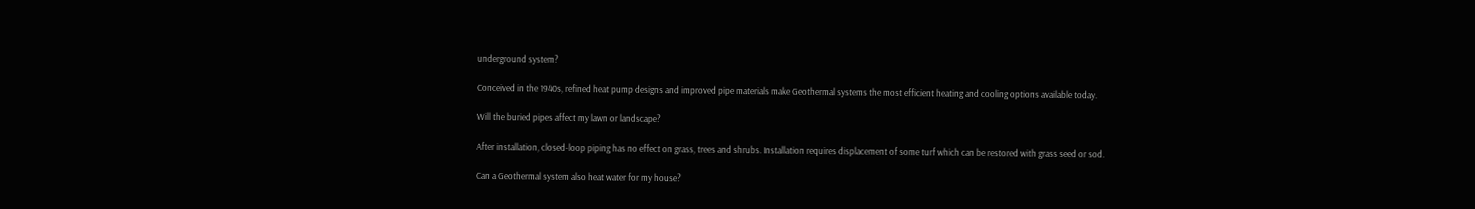underground system?

Conceived in the 1940s, refined heat pump designs and improved pipe materials make Geothermal systems the most efficient heating and cooling options available today.

Will the buried pipes affect my lawn or landscape?

After installation, closed-loop piping has no effect on grass, trees and shrubs. Installation requires displacement of some turf which can be restored with grass seed or sod.

Can a Geothermal system also heat water for my house?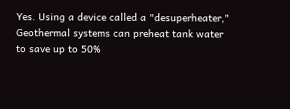Yes. Using a device called a "desuperheater," Geothermal systems can preheat tank water to save up to 50%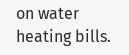on water heating bills.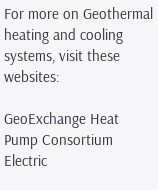For more on Geothermal heating and cooling systems, visit these websites:

GeoExchange Heat Pump Consortium
Electric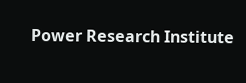Power Research Institute